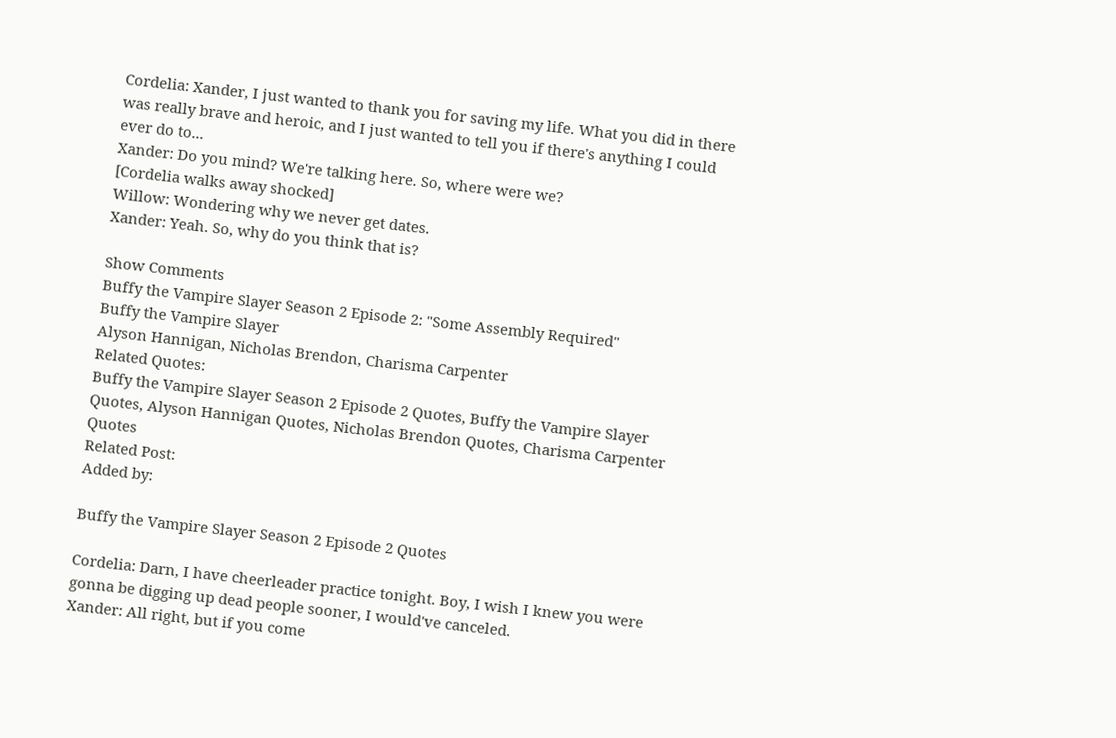Cordelia: Xander, I just wanted to thank you for saving my life. What you did in there was really brave and heroic, and I just wanted to tell you if there's anything I could ever do to...
Xander: Do you mind? We're talking here. So, where were we?
[Cordelia walks away shocked]
Willow: Wondering why we never get dates.
Xander: Yeah. So, why do you think that is?

Show Comments
Buffy the Vampire Slayer Season 2 Episode 2: "Some Assembly Required"
Buffy the Vampire Slayer
Alyson Hannigan, Nicholas Brendon, Charisma Carpenter
Related Quotes:
Buffy the Vampire Slayer Season 2 Episode 2 Quotes, Buffy the Vampire Slayer Quotes, Alyson Hannigan Quotes, Nicholas Brendon Quotes, Charisma Carpenter Quotes
Related Post:
Added by:

Buffy the Vampire Slayer Season 2 Episode 2 Quotes

Cordelia: Darn, I have cheerleader practice tonight. Boy, I wish I knew you were gonna be digging up dead people sooner, I would've canceled.
Xander: All right, but if you come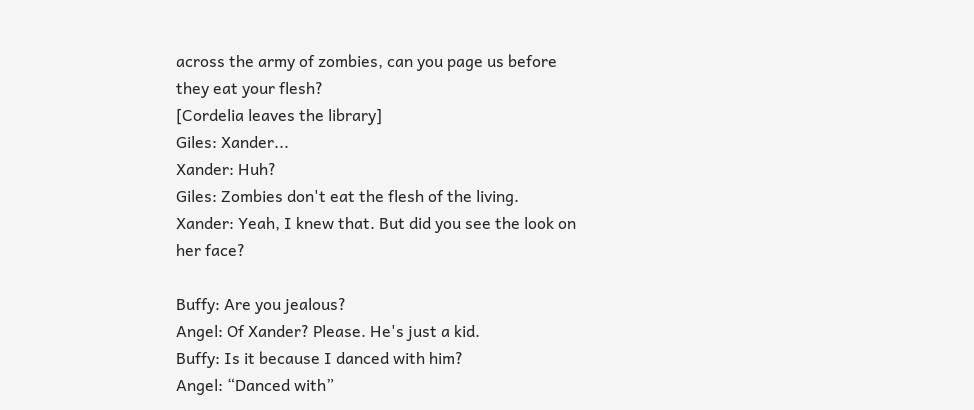across the army of zombies, can you page us before they eat your flesh?
[Cordelia leaves the library]
Giles: Xander...
Xander: Huh?
Giles: Zombies don't eat the flesh of the living.
Xander: Yeah, I knew that. But did you see the look on her face?

Buffy: Are you jealous?
Angel: Of Xander? Please. He's just a kid.
Buffy: Is it because I danced with him?
Angel: “Danced with”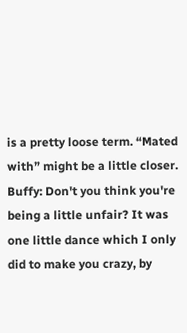is a pretty loose term. “Mated with” might be a little closer.
Buffy: Don't you think you're being a little unfair? It was one little dance which I only did to make you crazy, by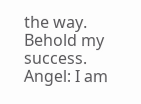the way. Behold my success.
Angel: I am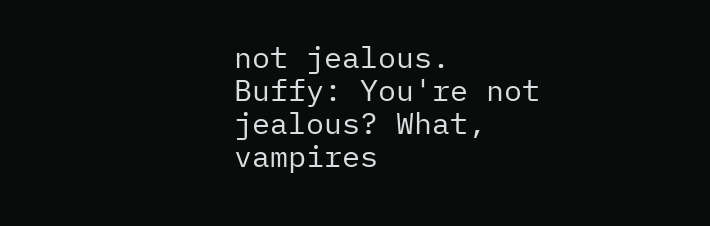not jealous.
Buffy: You're not jealous? What, vampires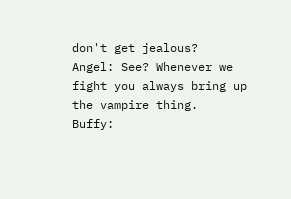don't get jealous?
Angel: See? Whenever we fight you always bring up the vampire thing.
Buffy: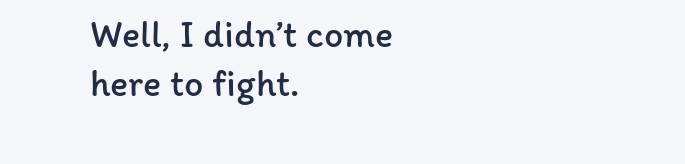Well, I didn’t come here to fight.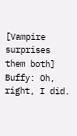[Vampire surprises them both]
Buffy: Oh, right, I did.